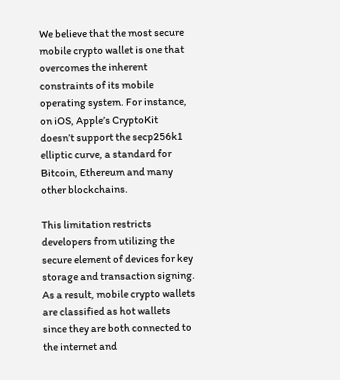We believe that the most secure mobile crypto wallet is one that overcomes the inherent constraints of its mobile operating system. For instance, on iOS, Apple’s CryptoKit doesn’t support the secp256k1 elliptic curve, a standard for Bitcoin, Ethereum and many other blockchains.

This limitation restricts developers from utilizing the secure element of devices for key storage and transaction signing. As a result, mobile crypto wallets are classified as hot wallets since they are both connected to the internet and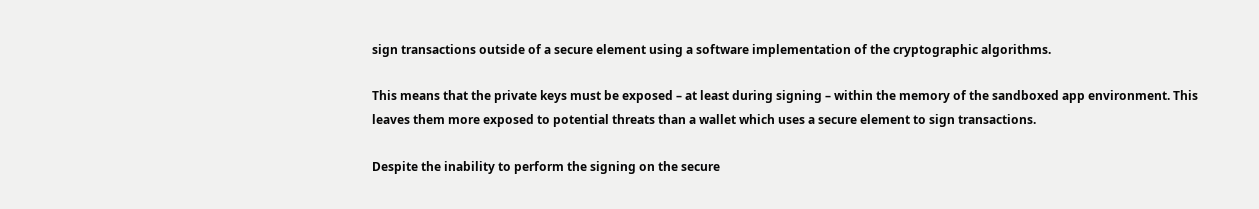sign transactions outside of a secure element using a software implementation of the cryptographic algorithms.

This means that the private keys must be exposed – at least during signing – within the memory of the sandboxed app environment. This leaves them more exposed to potential threats than a wallet which uses a secure element to sign transactions.

Despite the inability to perform the signing on the secure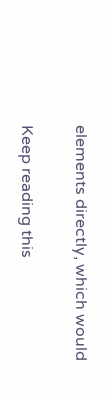elements directly, which would

Keep reading this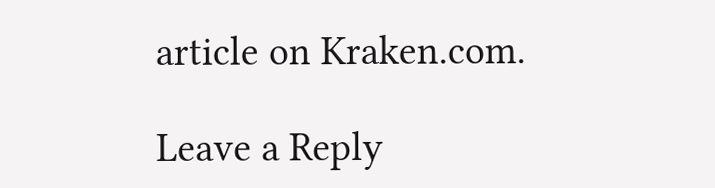article on Kraken.com.

Leave a Reply